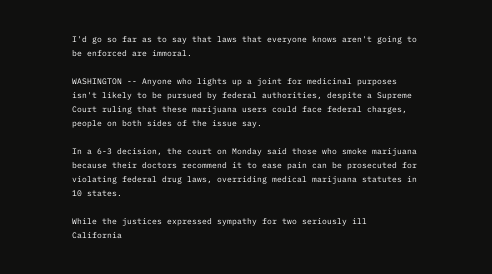I'd go so far as to say that laws that everyone knows aren't going to be enforced are immoral.

WASHINGTON -- Anyone who lights up a joint for medicinal purposes isn't likely to be pursued by federal authorities, despite a Supreme Court ruling that these marijuana users could face federal charges, people on both sides of the issue say.

In a 6-3 decision, the court on Monday said those who smoke marijuana because their doctors recommend it to ease pain can be prosecuted for violating federal drug laws, overriding medical marijuana statutes in 10 states.

While the justices expressed sympathy for two seriously ill California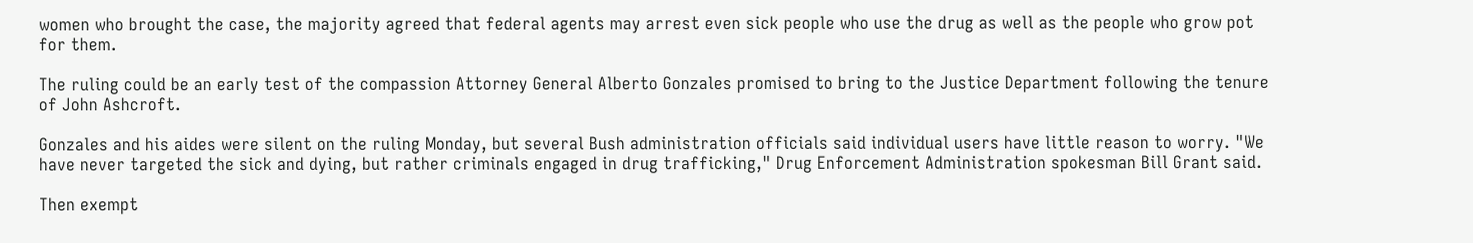women who brought the case, the majority agreed that federal agents may arrest even sick people who use the drug as well as the people who grow pot for them.

The ruling could be an early test of the compassion Attorney General Alberto Gonzales promised to bring to the Justice Department following the tenure of John Ashcroft.

Gonzales and his aides were silent on the ruling Monday, but several Bush administration officials said individual users have little reason to worry. "We have never targeted the sick and dying, but rather criminals engaged in drug trafficking," Drug Enforcement Administration spokesman Bill Grant said.

Then exempt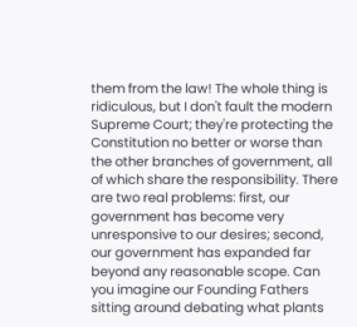them from the law! The whole thing is ridiculous, but I don't fault the modern Supreme Court; they're protecting the Constitution no better or worse than the other branches of government, all of which share the responsibility. There are two real problems: first, our government has become very unresponsive to our desires; second, our government has expanded far beyond any reasonable scope. Can you imagine our Founding Fathers sitting around debating what plants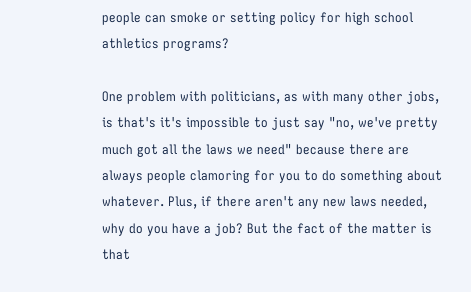people can smoke or setting policy for high school athletics programs?

One problem with politicians, as with many other jobs, is that's it's impossible to just say "no, we've pretty much got all the laws we need" because there are always people clamoring for you to do something about whatever. Plus, if there aren't any new laws needed, why do you have a job? But the fact of the matter is that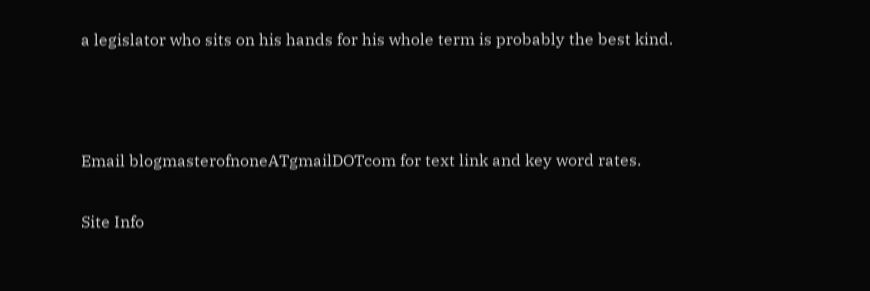a legislator who sits on his hands for his whole term is probably the best kind.



Email blogmasterofnoneATgmailDOTcom for text link and key word rates.

Site Info